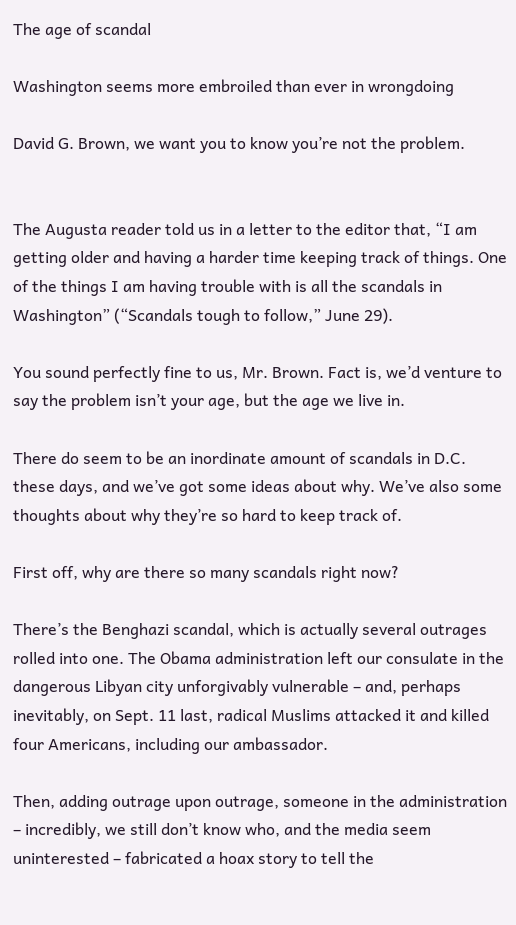The age of scandal

Washington seems more embroiled than ever in wrongdoing

David G. Brown, we want you to know you’re not the problem.


The Augusta reader told us in a letter to the editor that, “I am getting older and having a harder time keeping track of things. One of the things I am having trouble with is all the scandals in Washington” (“Scandals tough to follow,” June 29).

You sound perfectly fine to us, Mr. Brown. Fact is, we’d venture to say the problem isn’t your age, but the age we live in.

There do seem to be an inordinate amount of scandals in D.C. these days, and we’ve got some ideas about why. We’ve also some thoughts about why they’re so hard to keep track of.

First off, why are there so many scandals right now?

There’s the Benghazi scandal, which is actually several outrages rolled into one. The Obama administration left our consulate in the dangerous Libyan city unforgivably vulnerable – and, perhaps inevitably, on Sept. 11 last, radical Muslims attacked it and killed four Americans, including our ambassador.

Then, adding outrage upon outrage, someone in the administration – incredibly, we still don’t know who, and the media seem uninterested – fabricated a hoax story to tell the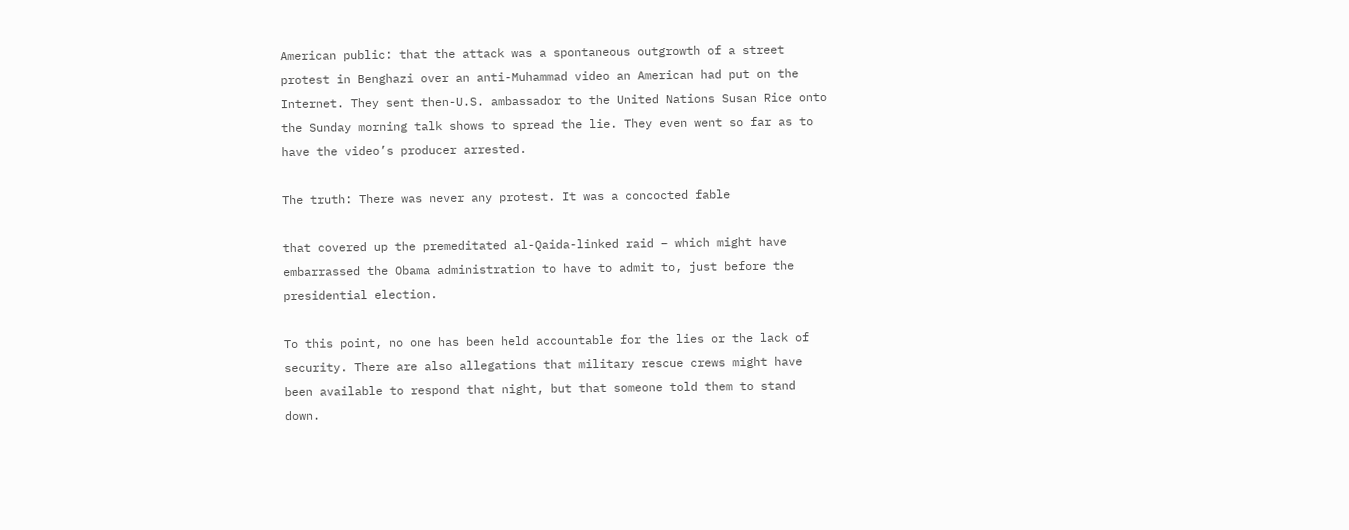American public: that the attack was a spontaneous outgrowth of a street protest in Benghazi over an anti-Muhammad video an American had put on the Internet. They sent then-U.S. ambassador to the United Nations Susan Rice onto the Sunday morning talk shows to spread the lie. They even went so far as to have the video’s producer arrested.

The truth: There was never any protest. It was a concocted fable

that covered up the premeditated al-Qaida-linked raid – which might have embarrassed the Obama administration to have to admit to, just before the presidential election.

To this point, no one has been held accountable for the lies or the lack of security. There are also allegations that military rescue crews might have been available to respond that night, but that someone told them to stand down.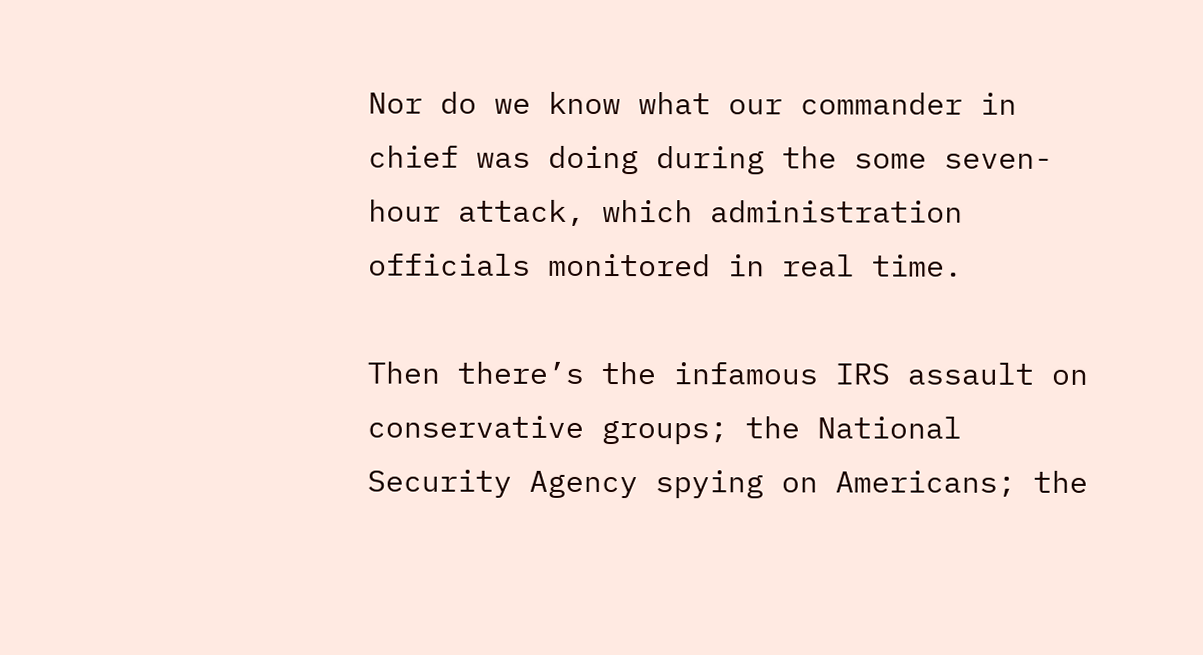Nor do we know what our commander in chief was doing during the some seven-hour attack, which administration officials monitored in real time.

Then there’s the infamous IRS assault on conservative groups; the National Security Agency spying on Americans; the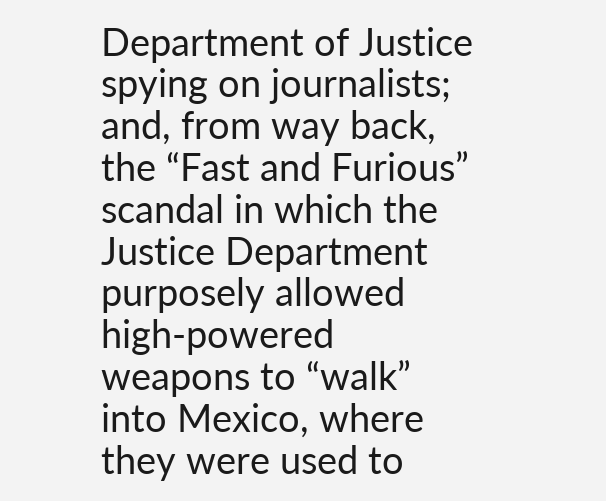Department of Justice spying on journalists; and, from way back, the “Fast and Furious” scandal in which the Justice Department purposely allowed high-powered weapons to “walk” into Mexico, where they were used to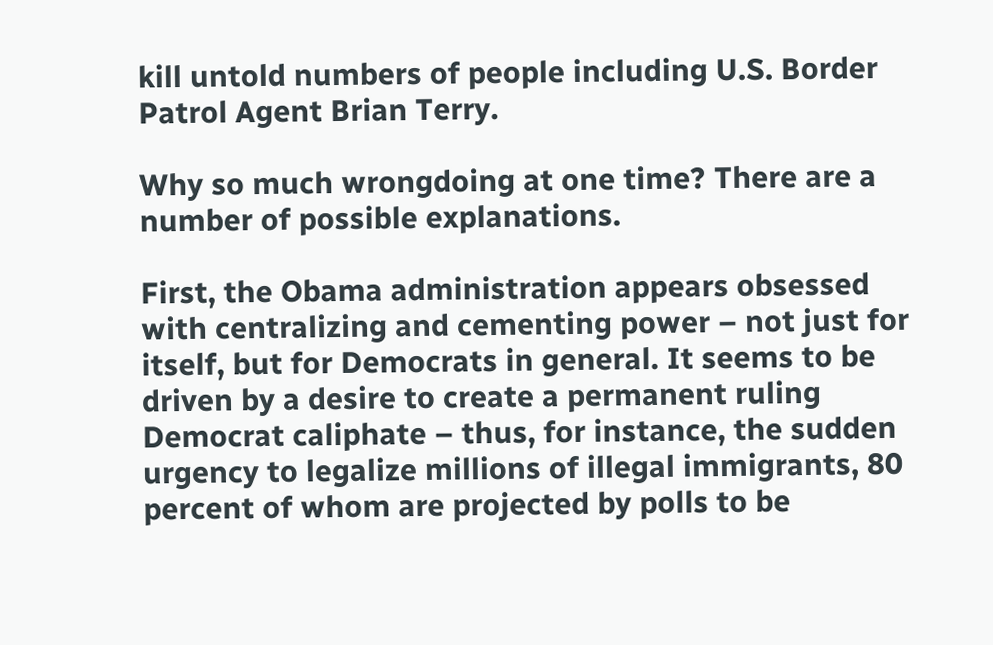kill untold numbers of people including U.S. Border Patrol Agent Brian Terry.

Why so much wrongdoing at one time? There are a number of possible explanations.

First, the Obama administration appears obsessed with centralizing and cementing power – not just for itself, but for Democrats in general. It seems to be driven by a desire to create a permanent ruling Democrat caliphate – thus, for instance, the sudden urgency to legalize millions of illegal immigrants, 80 percent of whom are projected by polls to be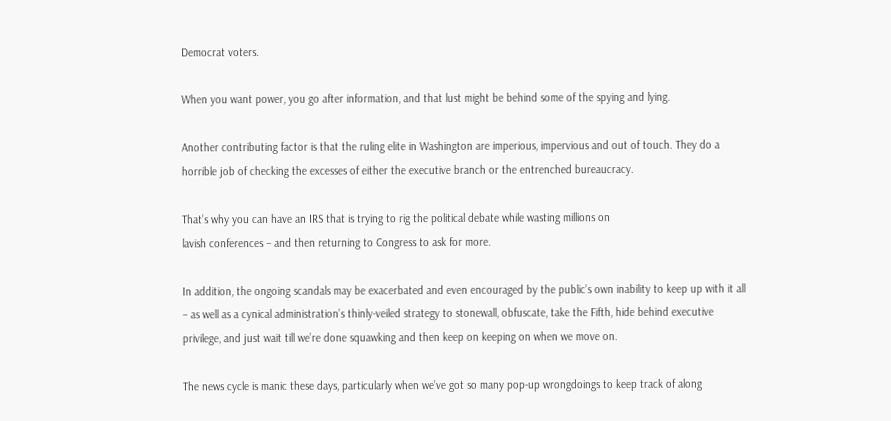Democrat voters.

When you want power, you go after information, and that lust might be behind some of the spying and lying.

Another contributing factor is that the ruling elite in Washington are imperious, impervious and out of touch. They do a horrible job of checking the excesses of either the executive branch or the entrenched bureaucracy.

That’s why you can have an IRS that is trying to rig the political debate while wasting millions on
lavish conferences – and then returning to Congress to ask for more.

In addition, the ongoing scandals may be exacerbated and even encouraged by the public’s own inability to keep up with it all – as well as a cynical administration’s thinly-veiled strategy to stonewall, obfuscate, take the Fifth, hide behind executive privilege, and just wait till we’re done squawking and then keep on keeping on when we move on.

The news cycle is manic these days, particularly when we’ve got so many pop-up wrongdoings to keep track of along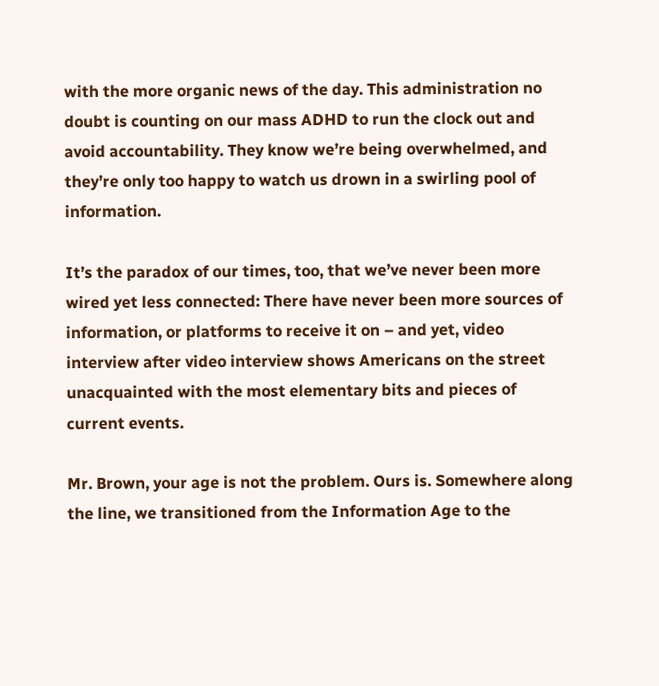with the more organic news of the day. This administration no doubt is counting on our mass ADHD to run the clock out and avoid accountability. They know we’re being overwhelmed, and they’re only too happy to watch us drown in a swirling pool of information.

It’s the paradox of our times, too, that we’ve never been more wired yet less connected: There have never been more sources of information, or platforms to receive it on – and yet, video interview after video interview shows Americans on the street unacquainted with the most elementary bits and pieces of current events.

Mr. Brown, your age is not the problem. Ours is. Somewhere along the line, we transitioned from the Information Age to the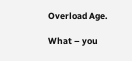Overload Age.

What – you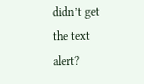didn’t get the text alert?